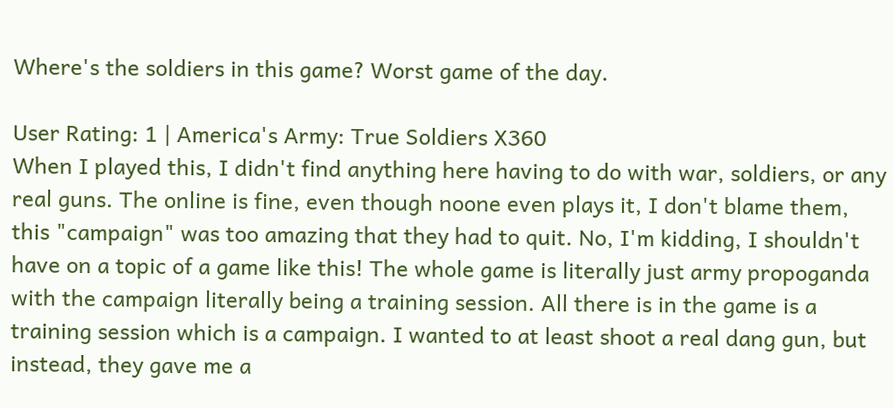Where's the soldiers in this game? Worst game of the day.

User Rating: 1 | America's Army: True Soldiers X360
When I played this, I didn't find anything here having to do with war, soldiers, or any real guns. The online is fine, even though noone even plays it, I don't blame them, this "campaign" was too amazing that they had to quit. No, I'm kidding, I shouldn't have on a topic of a game like this! The whole game is literally just army propoganda with the campaign literally being a training session. All there is in the game is a training session which is a campaign. I wanted to at least shoot a real dang gun, but instead, they gave me a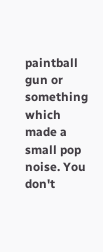paintball gun or something which made a small pop noise. You don't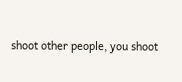shoot other people, you shoot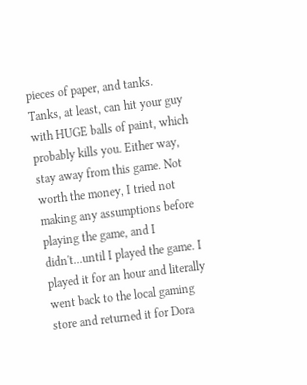pieces of paper, and tanks. Tanks, at least, can hit your guy with HUGE balls of paint, which probably kills you. Either way, stay away from this game. Not worth the money, I tried not making any assumptions before playing the game, and I didn't...until I played the game. I played it for an hour and literally went back to the local gaming store and returned it for Dora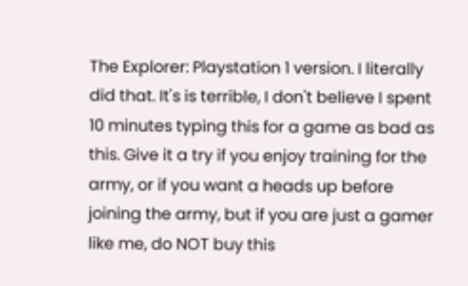The Explorer: Playstation 1 version. I literally did that. It's is terrible, I don't believe I spent 10 minutes typing this for a game as bad as this. Give it a try if you enjoy training for the army, or if you want a heads up before joining the army, but if you are just a gamer like me, do NOT buy this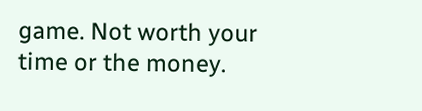game. Not worth your time or the money.